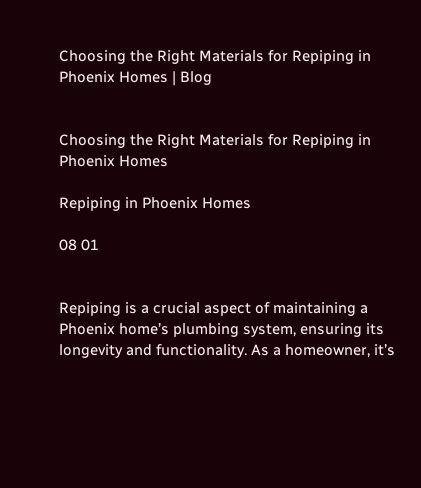Choosing the Right Materials for Repiping in Phoenix Homes | Blog


Choosing the Right Materials for Repiping in Phoenix Homes

Repiping in Phoenix Homes

08 01


Repiping is a crucial aspect of maintaining a Phoenix home’s plumbing system, ensuring its longevity and functionality. As a homeowner, it’s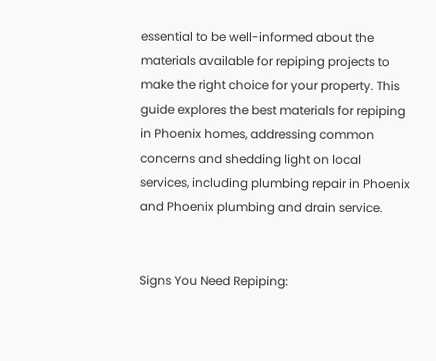essential to be well-informed about the materials available for repiping projects to make the right choice for your property. This guide explores the best materials for repiping in Phoenix homes, addressing common concerns and shedding light on local services, including plumbing repair in Phoenix and Phoenix plumbing and drain service.


Signs You Need Repiping: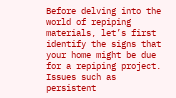Before delving into the world of repiping materials, let’s first identify the signs that your home might be due for a repiping project. Issues such as persistent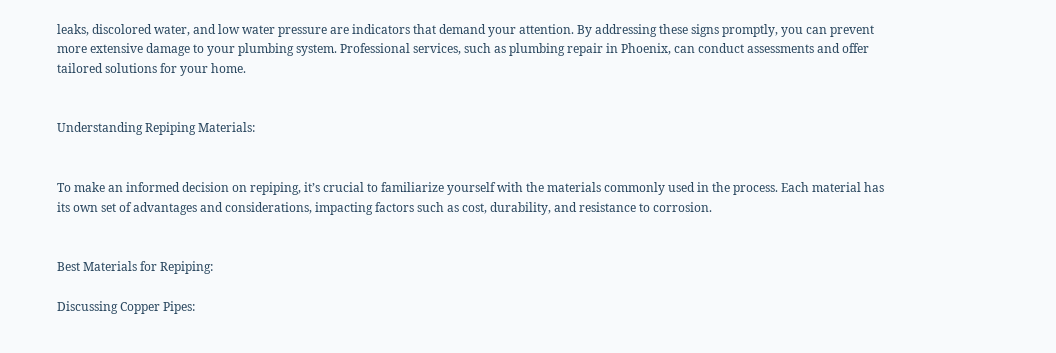leaks, discolored water, and low water pressure are indicators that demand your attention. By addressing these signs promptly, you can prevent more extensive damage to your plumbing system. Professional services, such as plumbing repair in Phoenix, can conduct assessments and offer tailored solutions for your home.


Understanding Repiping Materials:


To make an informed decision on repiping, it’s crucial to familiarize yourself with the materials commonly used in the process. Each material has its own set of advantages and considerations, impacting factors such as cost, durability, and resistance to corrosion.


Best Materials for Repiping:

Discussing Copper Pipes: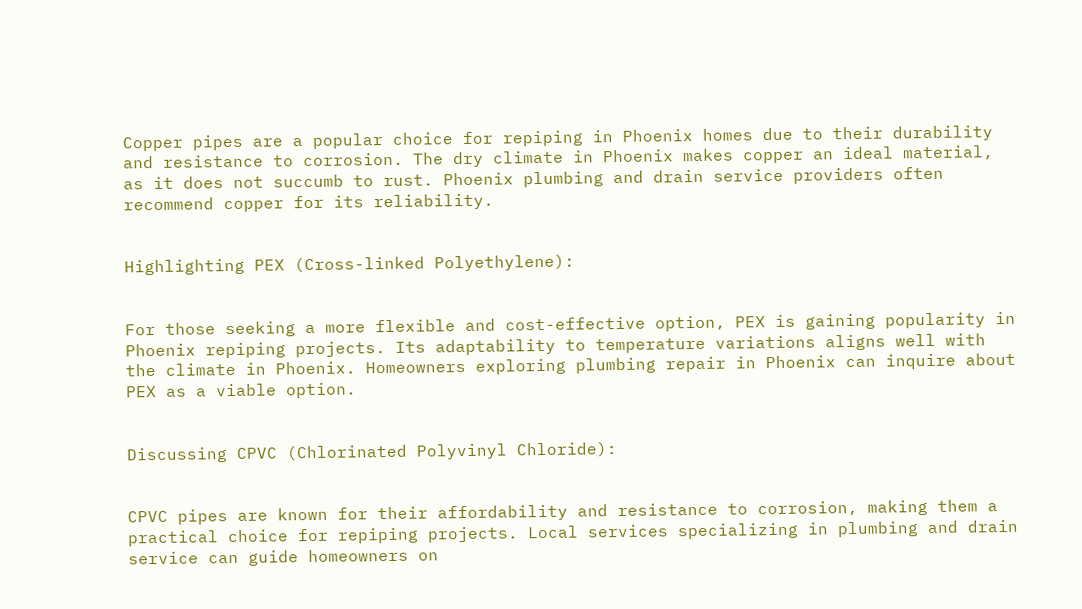Copper pipes are a popular choice for repiping in Phoenix homes due to their durability and resistance to corrosion. The dry climate in Phoenix makes copper an ideal material, as it does not succumb to rust. Phoenix plumbing and drain service providers often recommend copper for its reliability.


Highlighting PEX (Cross-linked Polyethylene):


For those seeking a more flexible and cost-effective option, PEX is gaining popularity in Phoenix repiping projects. Its adaptability to temperature variations aligns well with the climate in Phoenix. Homeowners exploring plumbing repair in Phoenix can inquire about PEX as a viable option.


Discussing CPVC (Chlorinated Polyvinyl Chloride):


CPVC pipes are known for their affordability and resistance to corrosion, making them a practical choice for repiping projects. Local services specializing in plumbing and drain service can guide homeowners on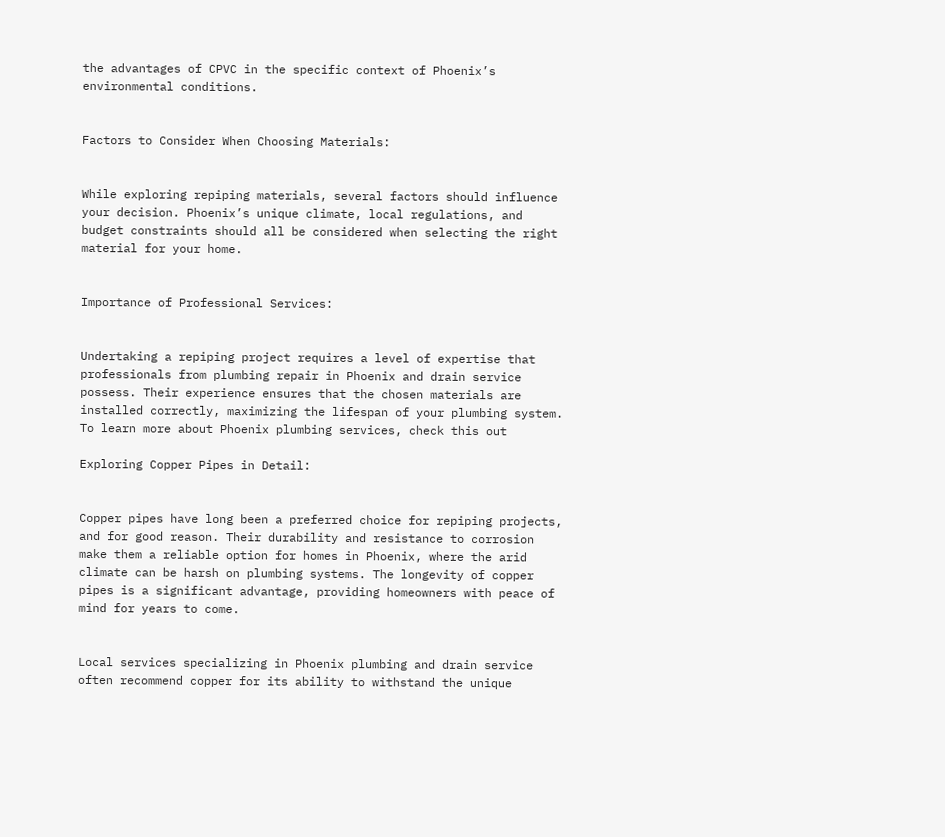the advantages of CPVC in the specific context of Phoenix’s environmental conditions.


Factors to Consider When Choosing Materials:


While exploring repiping materials, several factors should influence your decision. Phoenix’s unique climate, local regulations, and budget constraints should all be considered when selecting the right material for your home.


Importance of Professional Services:


Undertaking a repiping project requires a level of expertise that professionals from plumbing repair in Phoenix and drain service possess. Their experience ensures that the chosen materials are installed correctly, maximizing the lifespan of your plumbing system. To learn more about Phoenix plumbing services, check this out

Exploring Copper Pipes in Detail:


Copper pipes have long been a preferred choice for repiping projects, and for good reason. Their durability and resistance to corrosion make them a reliable option for homes in Phoenix, where the arid climate can be harsh on plumbing systems. The longevity of copper pipes is a significant advantage, providing homeowners with peace of mind for years to come.


Local services specializing in Phoenix plumbing and drain service often recommend copper for its ability to withstand the unique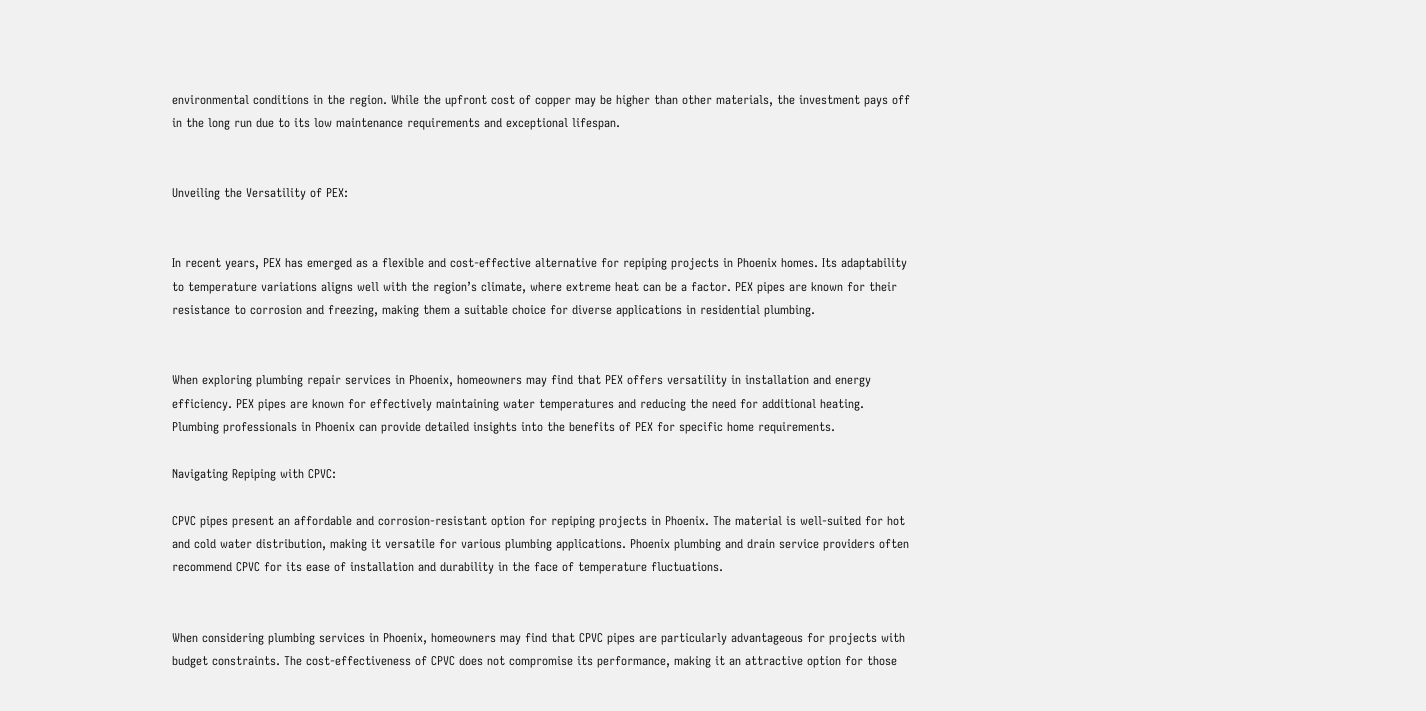environmental conditions in the region. While the upfront cost of copper may be higher than other materials, the investment pays off in the long run due to its low maintenance requirements and exceptional lifespan.


Unveiling the Versatility of PEX:


In recent years, PEX has emerged as a flexible and cost-effective alternative for repiping projects in Phoenix homes. Its adaptability to temperature variations aligns well with the region’s climate, where extreme heat can be a factor. PEX pipes are known for their resistance to corrosion and freezing, making them a suitable choice for diverse applications in residential plumbing.


When exploring plumbing repair services in Phoenix, homeowners may find that PEX offers versatility in installation and energy efficiency. PEX pipes are known for effectively maintaining water temperatures and reducing the need for additional heating. Plumbing professionals in Phoenix can provide detailed insights into the benefits of PEX for specific home requirements.

Navigating Repiping with CPVC:

CPVC pipes present an affordable and corrosion-resistant option for repiping projects in Phoenix. The material is well-suited for hot and cold water distribution, making it versatile for various plumbing applications. Phoenix plumbing and drain service providers often recommend CPVC for its ease of installation and durability in the face of temperature fluctuations.


When considering plumbing services in Phoenix, homeowners may find that CPVC pipes are particularly advantageous for projects with budget constraints. The cost-effectiveness of CPVC does not compromise its performance, making it an attractive option for those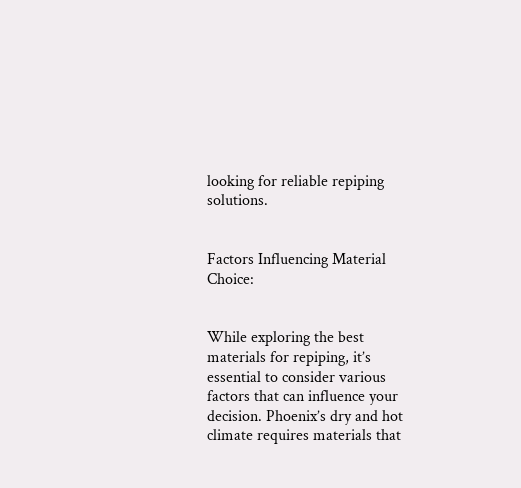looking for reliable repiping solutions.


Factors Influencing Material Choice:


While exploring the best materials for repiping, it’s essential to consider various factors that can influence your decision. Phoenix’s dry and hot climate requires materials that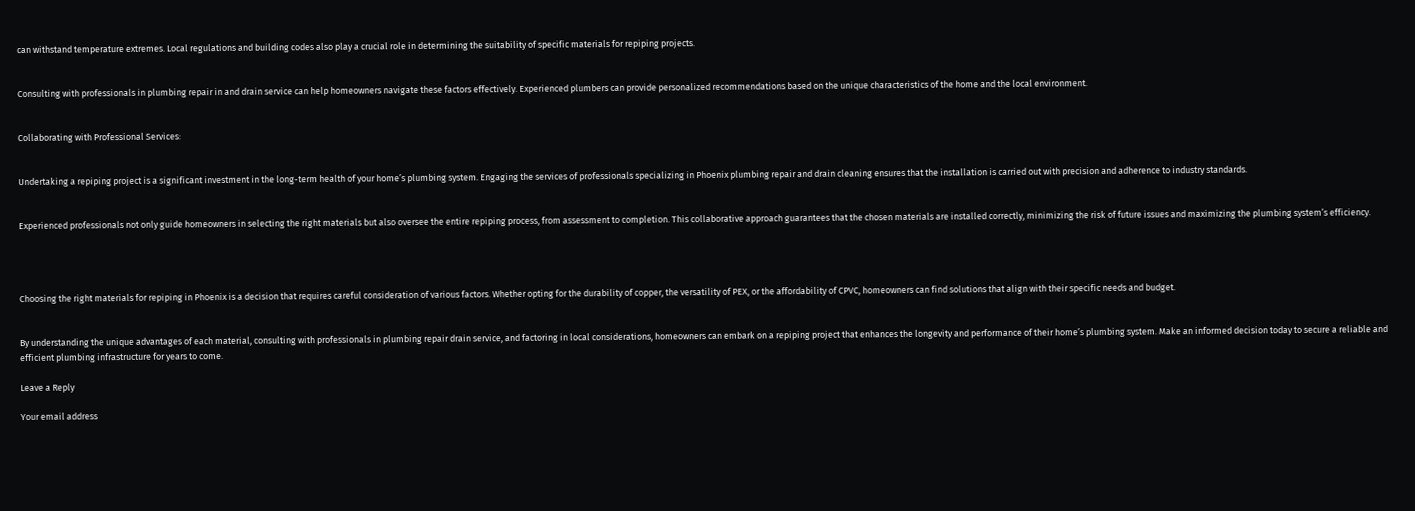can withstand temperature extremes. Local regulations and building codes also play a crucial role in determining the suitability of specific materials for repiping projects.


Consulting with professionals in plumbing repair in and drain service can help homeowners navigate these factors effectively. Experienced plumbers can provide personalized recommendations based on the unique characteristics of the home and the local environment.


Collaborating with Professional Services:


Undertaking a repiping project is a significant investment in the long-term health of your home’s plumbing system. Engaging the services of professionals specializing in Phoenix plumbing repair and drain cleaning ensures that the installation is carried out with precision and adherence to industry standards.


Experienced professionals not only guide homeowners in selecting the right materials but also oversee the entire repiping process, from assessment to completion. This collaborative approach guarantees that the chosen materials are installed correctly, minimizing the risk of future issues and maximizing the plumbing system’s efficiency.




Choosing the right materials for repiping in Phoenix is a decision that requires careful consideration of various factors. Whether opting for the durability of copper, the versatility of PEX, or the affordability of CPVC, homeowners can find solutions that align with their specific needs and budget.


By understanding the unique advantages of each material, consulting with professionals in plumbing repair drain service, and factoring in local considerations, homeowners can embark on a repiping project that enhances the longevity and performance of their home’s plumbing system. Make an informed decision today to secure a reliable and efficient plumbing infrastructure for years to come.

Leave a Reply

Your email address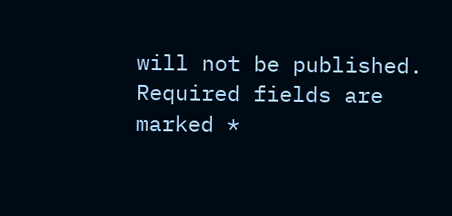will not be published. Required fields are marked *